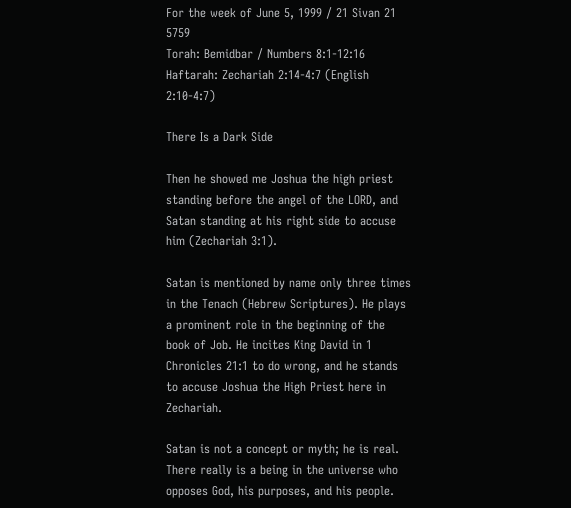For the week of June 5, 1999 / 21 Sivan 21 5759
Torah: Bemidbar / Numbers 8:1-12:16
Haftarah: Zechariah 2:14-4:7 (English 2:10-4:7)

There Is a Dark Side

Then he showed me Joshua the high priest standing before the angel of the LORD, and Satan standing at his right side to accuse him (Zechariah 3:1).

Satan is mentioned by name only three times in the Tenach (Hebrew Scriptures). He plays a prominent role in the beginning of the book of Job. He incites King David in 1 Chronicles 21:1 to do wrong, and he stands to accuse Joshua the High Priest here in Zechariah.

Satan is not a concept or myth; he is real. There really is a being in the universe who opposes God, his purposes, and his people.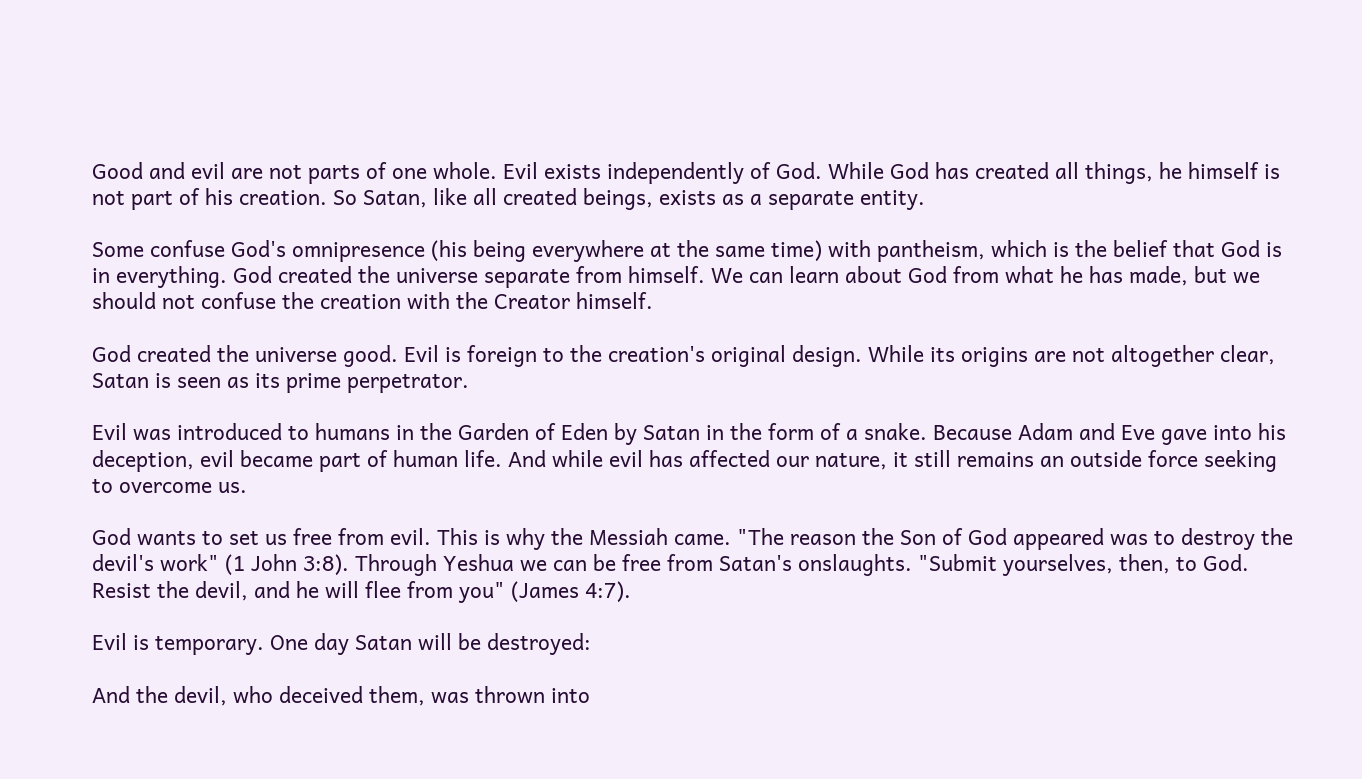Good and evil are not parts of one whole. Evil exists independently of God. While God has created all things, he himself is not part of his creation. So Satan, like all created beings, exists as a separate entity.

Some confuse God's omnipresence (his being everywhere at the same time) with pantheism, which is the belief that God is in everything. God created the universe separate from himself. We can learn about God from what he has made, but we should not confuse the creation with the Creator himself.

God created the universe good. Evil is foreign to the creation's original design. While its origins are not altogether clear, Satan is seen as its prime perpetrator.

Evil was introduced to humans in the Garden of Eden by Satan in the form of a snake. Because Adam and Eve gave into his deception, evil became part of human life. And while evil has affected our nature, it still remains an outside force seeking to overcome us.

God wants to set us free from evil. This is why the Messiah came. "The reason the Son of God appeared was to destroy the devil's work" (1 John 3:8). Through Yeshua we can be free from Satan's onslaughts. "Submit yourselves, then, to God. Resist the devil, and he will flee from you" (James 4:7).

Evil is temporary. One day Satan will be destroyed:

And the devil, who deceived them, was thrown into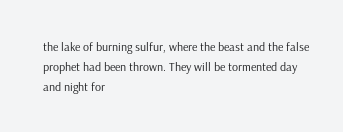the lake of burning sulfur, where the beast and the false prophet had been thrown. They will be tormented day and night for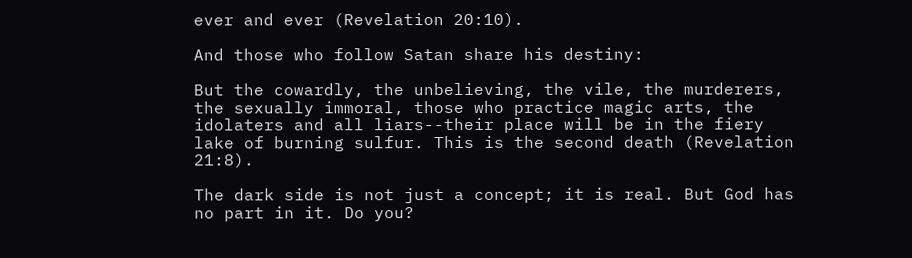ever and ever (Revelation 20:10).

And those who follow Satan share his destiny:

But the cowardly, the unbelieving, the vile, the murderers, the sexually immoral, those who practice magic arts, the idolaters and all liars--their place will be in the fiery lake of burning sulfur. This is the second death (Revelation 21:8).

The dark side is not just a concept; it is real. But God has no part in it. Do you?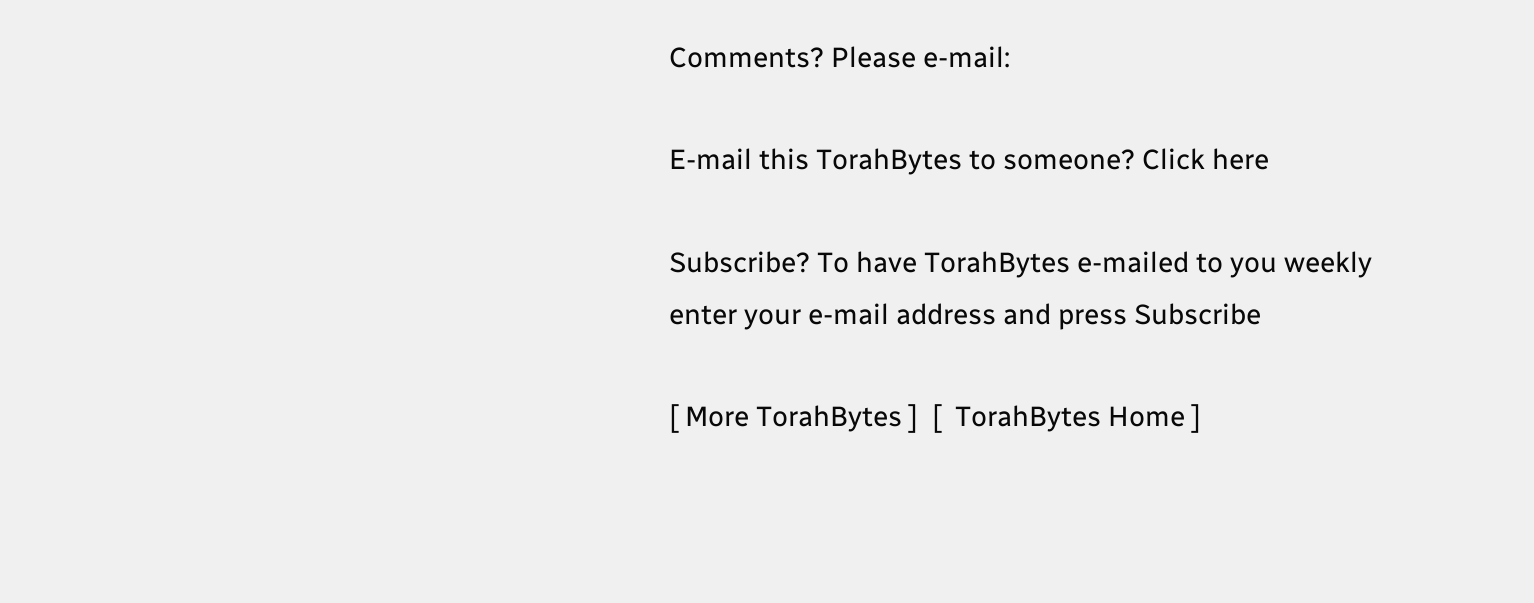Comments? Please e-mail:

E-mail this TorahBytes to someone? Click here

Subscribe? To have TorahBytes e-mailed to you weekly
enter your e-mail address and press Subscribe

[ More TorahBytes ]  [  TorahBytes Home ]